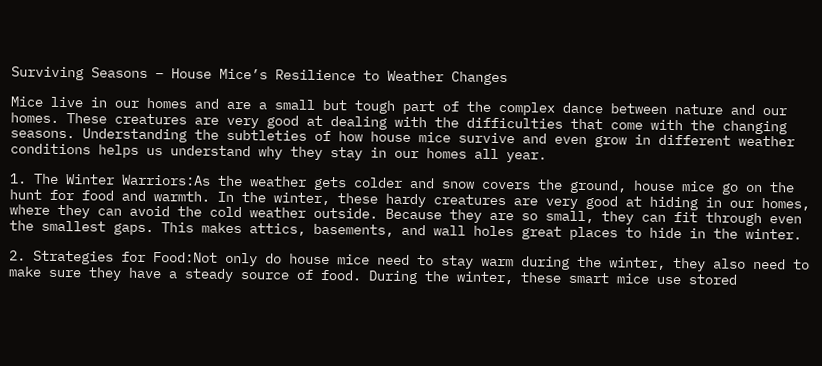Surviving Seasons – House Mice’s Resilience to Weather Changes

Mice live in our homes and are a small but tough part of the complex dance between nature and our homes. These creatures are very good at dealing with the difficulties that come with the changing seasons. Understanding the subtleties of how house mice survive and even grow in different weather conditions helps us understand why they stay in our homes all year.

1. The Winter Warriors:As the weather gets colder and snow covers the ground, house mice go on the hunt for food and warmth. In the winter, these hardy creatures are very good at hiding in our homes, where they can avoid the cold weather outside. Because they are so small, they can fit through even the smallest gaps. This makes attics, basements, and wall holes great places to hide in the winter.

2. Strategies for Food:Not only do house mice need to stay warm during the winter, they also need to make sure they have a steady source of food. During the winter, these smart mice use stored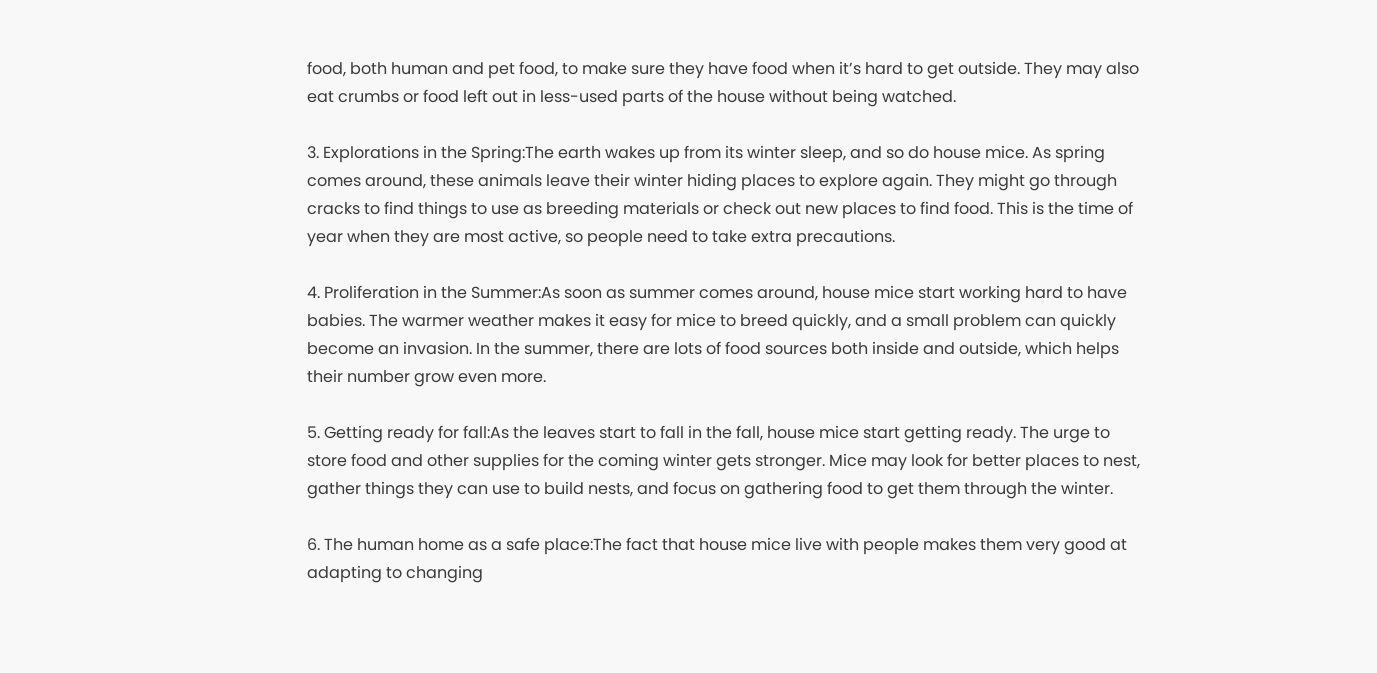food, both human and pet food, to make sure they have food when it’s hard to get outside. They may also eat crumbs or food left out in less-used parts of the house without being watched.

3. Explorations in the Spring:The earth wakes up from its winter sleep, and so do house mice. As spring comes around, these animals leave their winter hiding places to explore again. They might go through cracks to find things to use as breeding materials or check out new places to find food. This is the time of year when they are most active, so people need to take extra precautions.

4. Proliferation in the Summer:As soon as summer comes around, house mice start working hard to have babies. The warmer weather makes it easy for mice to breed quickly, and a small problem can quickly become an invasion. In the summer, there are lots of food sources both inside and outside, which helps their number grow even more.

5. Getting ready for fall:As the leaves start to fall in the fall, house mice start getting ready. The urge to store food and other supplies for the coming winter gets stronger. Mice may look for better places to nest, gather things they can use to build nests, and focus on gathering food to get them through the winter.

6. The human home as a safe place:The fact that house mice live with people makes them very good at adapting to changing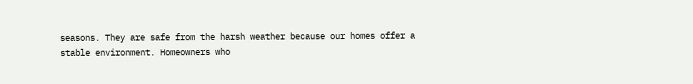seasons. They are safe from the harsh weather because our homes offer a stable environment. Homeowners who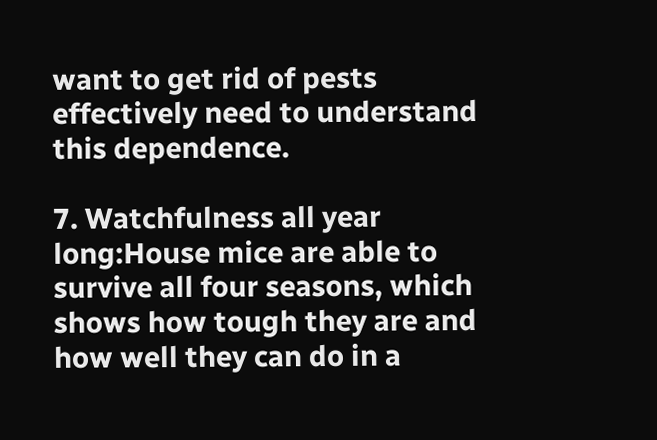want to get rid of pests effectively need to understand this dependence.

7. Watchfulness all year long:House mice are able to survive all four seasons, which shows how tough they are and how well they can do in a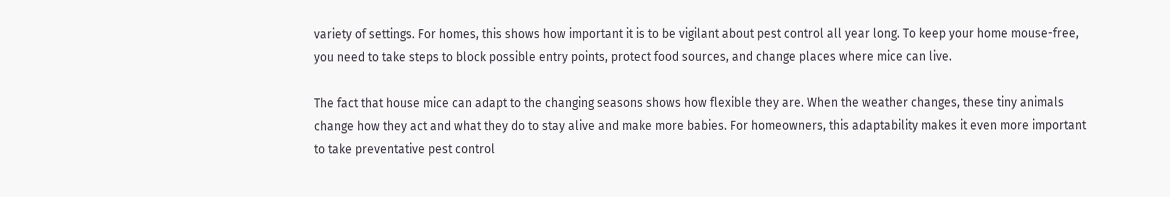variety of settings. For homes, this shows how important it is to be vigilant about pest control all year long. To keep your home mouse-free, you need to take steps to block possible entry points, protect food sources, and change places where mice can live.

The fact that house mice can adapt to the changing seasons shows how flexible they are. When the weather changes, these tiny animals change how they act and what they do to stay alive and make more babies. For homeowners, this adaptability makes it even more important to take preventative pest control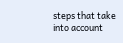steps that take into account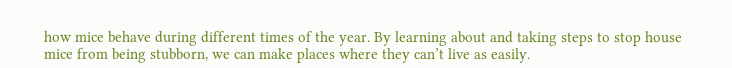how mice behave during different times of the year. By learning about and taking steps to stop house mice from being stubborn, we can make places where they can’t live as easily.